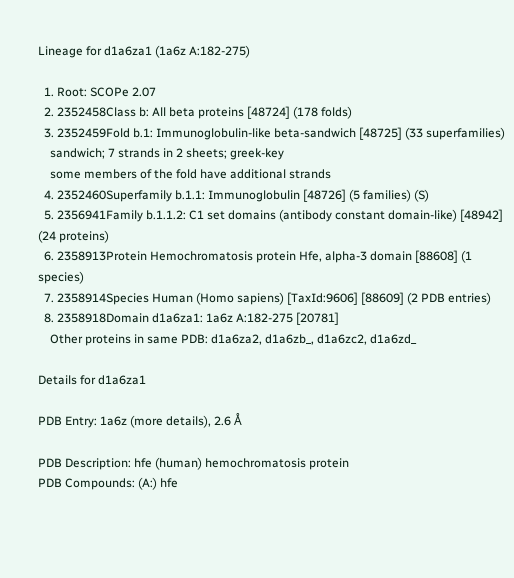Lineage for d1a6za1 (1a6z A:182-275)

  1. Root: SCOPe 2.07
  2. 2352458Class b: All beta proteins [48724] (178 folds)
  3. 2352459Fold b.1: Immunoglobulin-like beta-sandwich [48725] (33 superfamilies)
    sandwich; 7 strands in 2 sheets; greek-key
    some members of the fold have additional strands
  4. 2352460Superfamily b.1.1: Immunoglobulin [48726] (5 families) (S)
  5. 2356941Family b.1.1.2: C1 set domains (antibody constant domain-like) [48942] (24 proteins)
  6. 2358913Protein Hemochromatosis protein Hfe, alpha-3 domain [88608] (1 species)
  7. 2358914Species Human (Homo sapiens) [TaxId:9606] [88609] (2 PDB entries)
  8. 2358918Domain d1a6za1: 1a6z A:182-275 [20781]
    Other proteins in same PDB: d1a6za2, d1a6zb_, d1a6zc2, d1a6zd_

Details for d1a6za1

PDB Entry: 1a6z (more details), 2.6 Å

PDB Description: hfe (human) hemochromatosis protein
PDB Compounds: (A:) hfe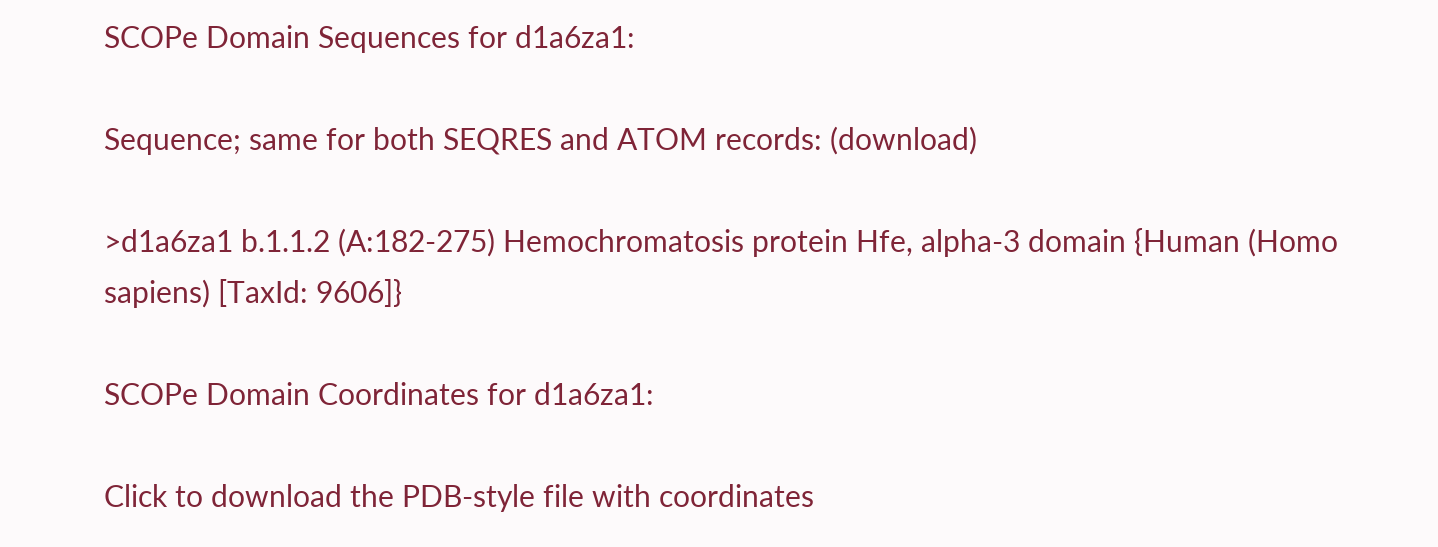SCOPe Domain Sequences for d1a6za1:

Sequence; same for both SEQRES and ATOM records: (download)

>d1a6za1 b.1.1.2 (A:182-275) Hemochromatosis protein Hfe, alpha-3 domain {Human (Homo sapiens) [TaxId: 9606]}

SCOPe Domain Coordinates for d1a6za1:

Click to download the PDB-style file with coordinates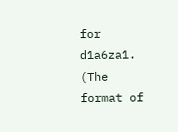for d1a6za1.
(The format of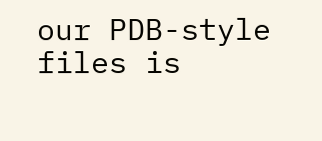our PDB-style files is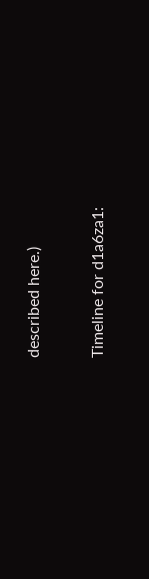described here.)

Timeline for d1a6za1: